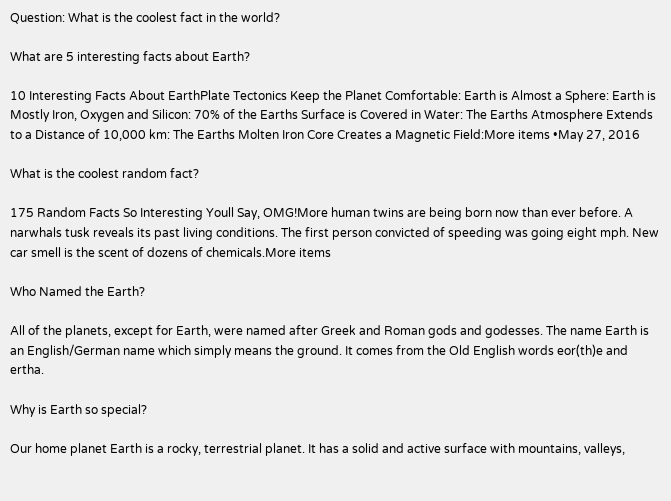Question: What is the coolest fact in the world?

What are 5 interesting facts about Earth?

10 Interesting Facts About EarthPlate Tectonics Keep the Planet Comfortable: Earth is Almost a Sphere: Earth is Mostly Iron, Oxygen and Silicon: 70% of the Earths Surface is Covered in Water: The Earths Atmosphere Extends to a Distance of 10,000 km: The Earths Molten Iron Core Creates a Magnetic Field:More items •May 27, 2016

What is the coolest random fact?

175 Random Facts So Interesting Youll Say, OMG!More human twins are being born now than ever before. A narwhals tusk reveals its past living conditions. The first person convicted of speeding was going eight mph. New car smell is the scent of dozens of chemicals.More items

Who Named the Earth?

All of the planets, except for Earth, were named after Greek and Roman gods and godesses. The name Earth is an English/German name which simply means the ground. It comes from the Old English words eor(th)e and ertha.

Why is Earth so special?

Our home planet Earth is a rocky, terrestrial planet. It has a solid and active surface with mountains, valleys,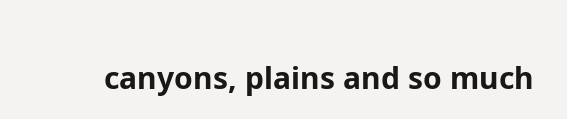canyons, plains and so much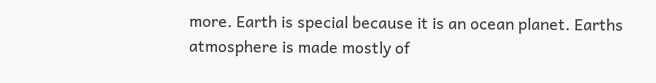more. Earth is special because it is an ocean planet. Earths atmosphere is made mostly of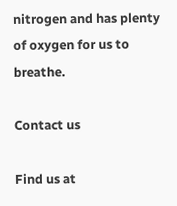nitrogen and has plenty of oxygen for us to breathe.

Contact us

Find us at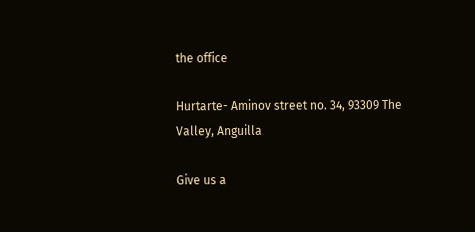the office

Hurtarte- Aminov street no. 34, 93309 The Valley, Anguilla

Give us a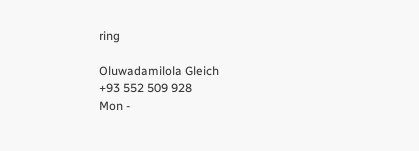ring

Oluwadamilola Gleich
+93 552 509 928
Mon -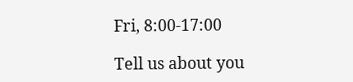Fri, 8:00-17:00

Tell us about you